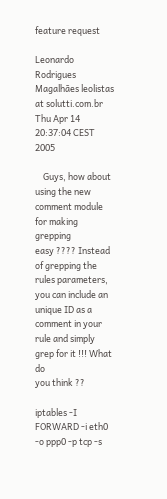feature request

Leonardo Rodrigues Magalhães leolistas at solutti.com.br
Thu Apr 14 20:37:04 CEST 2005

    Guys, how about using the new comment module for making grepping
easy ???? Instead of grepping the rules parameters, you can include an
unique ID as a comment in your rule and simply grep for it !!! What do
you think ??

iptables -I FORWARD -i eth0 -o ppp0 -p tcp -s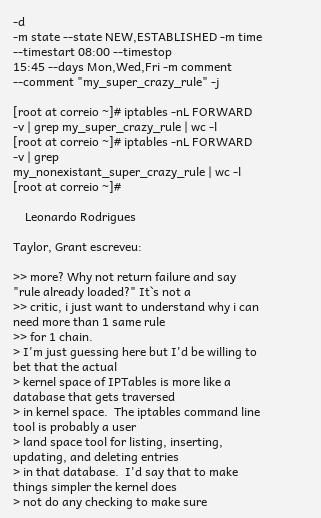-d
-m state --state NEW,ESTABLISHED -m time --timestart 08:00 --timestop
15:45 --days Mon,Wed,Fri -m comment --comment "my_super_crazy_rule" -j

[root at correio ~]# iptables -nL FORWARD -v | grep my_super_crazy_rule | wc -l
[root at correio ~]# iptables -nL FORWARD -v | grep
my_nonexistant_super_crazy_rule | wc -l
[root at correio ~]#

    Leonardo Rodrigues

Taylor, Grant escreveu:

>> more? Why not return failure and say "rule already loaded?" It`s not a
>> critic, i just want to understand why i can need more than 1 same rule
>> for 1 chain.
> I'm just guessing here but I'd be willing to bet that the actual
> kernel space of IPTables is more like a database that gets traversed
> in kernel space.  The iptables command line tool is probably a user
> land space tool for listing, inserting, updating, and deleting entries
> in that database.  I'd say that to make things simpler the kernel does
> not do any checking to make sure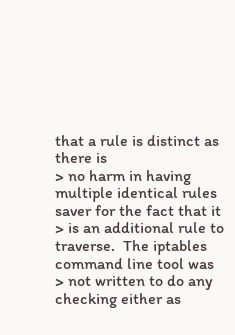that a rule is distinct as there is
> no harm in having multiple identical rules saver for the fact that it
> is an additional rule to traverse.  The iptables command line tool was
> not written to do any checking either as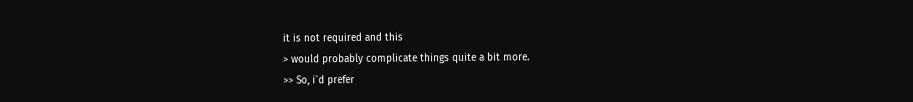it is not required and this
> would probably complicate things quite a bit more.
>> So, i`d prefer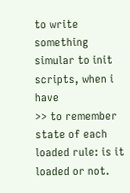to write something simular to init scripts, when i have
>> to remember state of each loaded rule: is it loaded or not.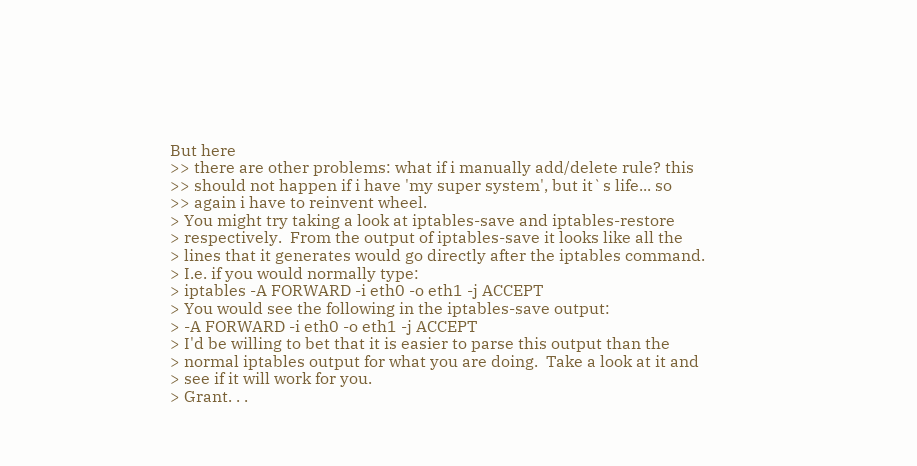But here
>> there are other problems: what if i manually add/delete rule? this
>> should not happen if i have 'my super system', but it`s life... so
>> again i have to reinvent wheel.
> You might try taking a look at iptables-save and iptables-restore
> respectively.  From the output of iptables-save it looks like all the
> lines that it generates would go directly after the iptables command.
> I.e. if you would normally type:
> iptables -A FORWARD -i eth0 -o eth1 -j ACCEPT
> You would see the following in the iptables-save output:
> -A FORWARD -i eth0 -o eth1 -j ACCEPT
> I'd be willing to bet that it is easier to parse this output than the
> normal iptables output for what you are doing.  Take a look at it and
> see if it will work for you.
> Grant. . .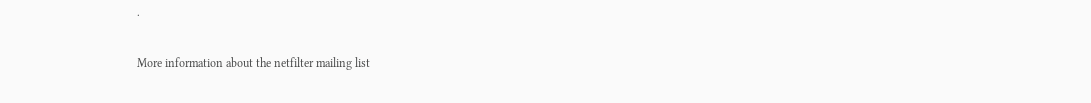.

More information about the netfilter mailing list